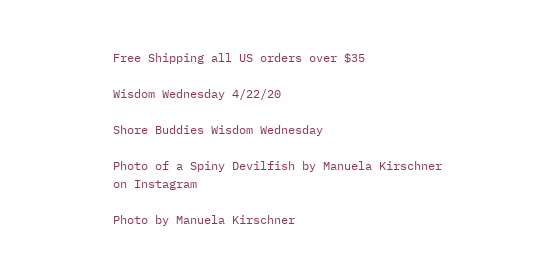Free Shipping all US orders over $35

Wisdom Wednesday 4/22/20

Shore Buddies Wisdom Wednesday

Photo of a Spiny Devilfish by Manuela Kirschner on Instagram

Photo by Manuela Kirschner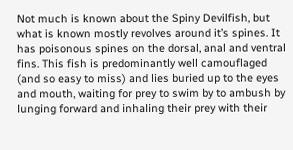Not much is known about the Spiny Devilfish, but what is known mostly revolves around it’s spines. It has poisonous spines on the dorsal, anal and ventral fins. This fish is predominantly well camouflaged (and so easy to miss) and lies buried up to the eyes and mouth, waiting for prey to swim by to ambush by lunging forward and inhaling their prey with their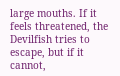large mouths. If it feels threatened, the Devilfish tries to escape, but if it cannot,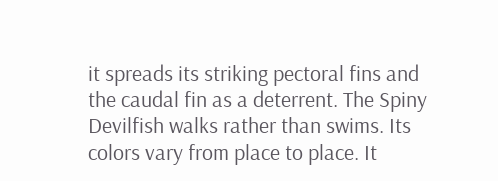it spreads its striking pectoral fins and the caudal fin as a deterrent. The Spiny Devilfish walks rather than swims. Its colors vary from place to place. It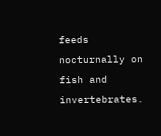feeds nocturnally on fish and invertebrates.